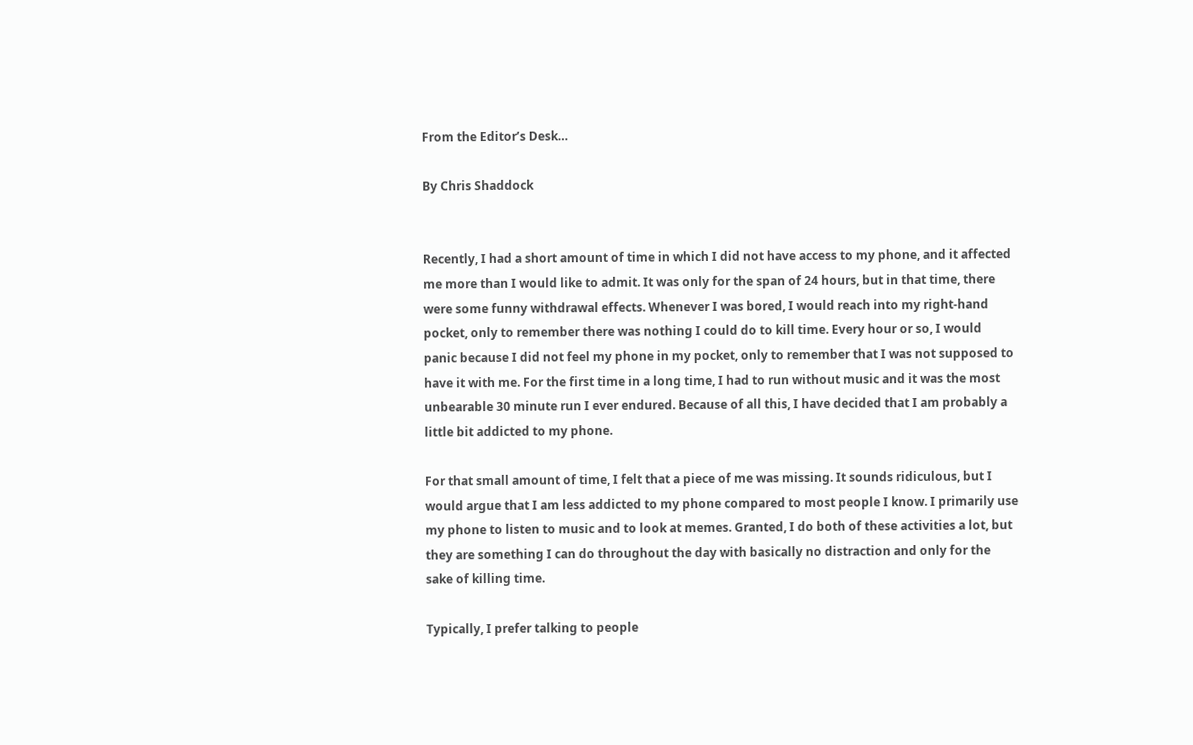From the Editor’s Desk…

By Chris Shaddock


Recently, I had a short amount of time in which I did not have access to my phone, and it affected me more than I would like to admit. It was only for the span of 24 hours, but in that time, there were some funny withdrawal effects. Whenever I was bored, I would reach into my right-hand pocket, only to remember there was nothing I could do to kill time. Every hour or so, I would panic because I did not feel my phone in my pocket, only to remember that I was not supposed to have it with me. For the first time in a long time, I had to run without music and it was the most unbearable 30 minute run I ever endured. Because of all this, I have decided that I am probably a little bit addicted to my phone.

For that small amount of time, I felt that a piece of me was missing. It sounds ridiculous, but I would argue that I am less addicted to my phone compared to most people I know. I primarily use my phone to listen to music and to look at memes. Granted, I do both of these activities a lot, but they are something I can do throughout the day with basically no distraction and only for the sake of killing time.

Typically, I prefer talking to people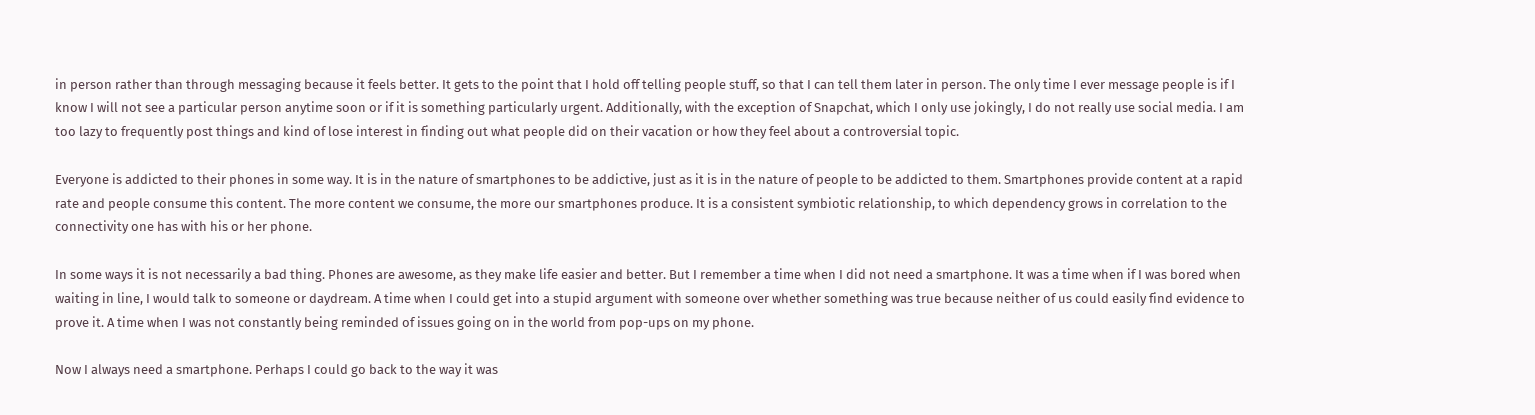in person rather than through messaging because it feels better. It gets to the point that I hold off telling people stuff, so that I can tell them later in person. The only time I ever message people is if I know I will not see a particular person anytime soon or if it is something particularly urgent. Additionally, with the exception of Snapchat, which I only use jokingly, I do not really use social media. I am too lazy to frequently post things and kind of lose interest in finding out what people did on their vacation or how they feel about a controversial topic.

Everyone is addicted to their phones in some way. It is in the nature of smartphones to be addictive, just as it is in the nature of people to be addicted to them. Smartphones provide content at a rapid rate and people consume this content. The more content we consume, the more our smartphones produce. It is a consistent symbiotic relationship, to which dependency grows in correlation to the connectivity one has with his or her phone.

In some ways it is not necessarily a bad thing. Phones are awesome, as they make life easier and better. But I remember a time when I did not need a smartphone. It was a time when if I was bored when waiting in line, I would talk to someone or daydream. A time when I could get into a stupid argument with someone over whether something was true because neither of us could easily find evidence to prove it. A time when I was not constantly being reminded of issues going on in the world from pop-ups on my phone.

Now I always need a smartphone. Perhaps I could go back to the way it was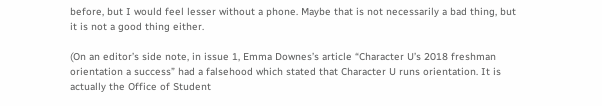before, but I would feel lesser without a phone. Maybe that is not necessarily a bad thing, but it is not a good thing either.

(On an editor’s side note, in issue 1, Emma Downes’s article “Character U’s 2018 freshman orientation a success” had a falsehood which stated that Character U runs orientation. It is actually the Office of Student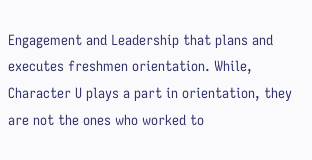Engagement and Leadership that plans and executes freshmen orientation. While, Character U plays a part in orientation, they are not the ones who worked to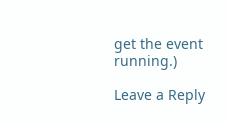get the event running.)

Leave a Reply